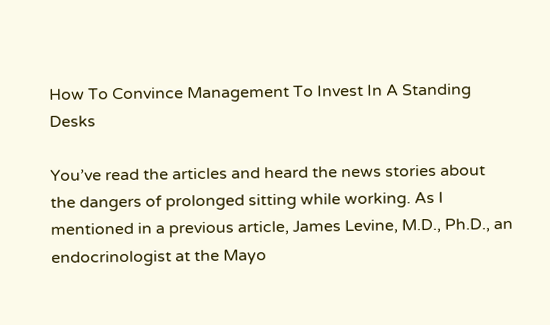How To Convince Management To Invest In A Standing Desks

You’ve read the articles and heard the news stories about the dangers of prolonged sitting while working. As I mentioned in a previous article, James Levine, M.D., Ph.D., an endocrinologist at the Mayo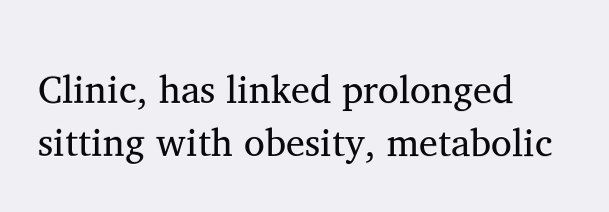Clinic, has linked prolonged sitting with obesity, metabolic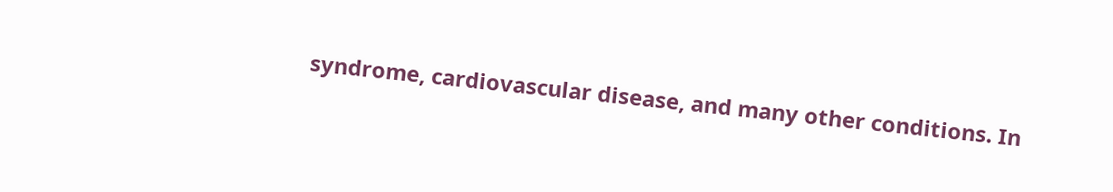syndrome, cardiovascular disease, and many other conditions. In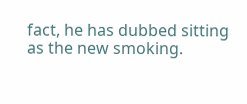fact, he has dubbed sitting as the new smoking.